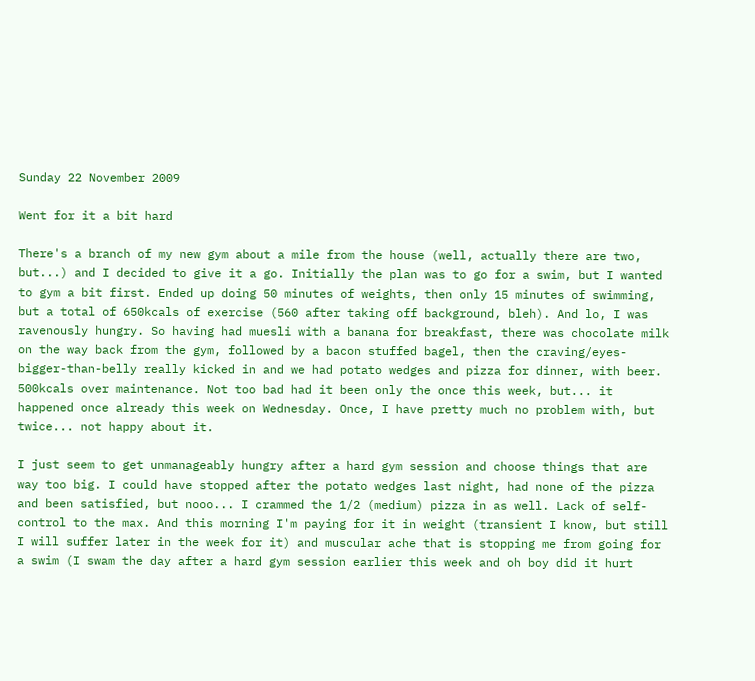Sunday 22 November 2009

Went for it a bit hard

There's a branch of my new gym about a mile from the house (well, actually there are two, but...) and I decided to give it a go. Initially the plan was to go for a swim, but I wanted to gym a bit first. Ended up doing 50 minutes of weights, then only 15 minutes of swimming, but a total of 650kcals of exercise (560 after taking off background, bleh). And lo, I was ravenously hungry. So having had muesli with a banana for breakfast, there was chocolate milk on the way back from the gym, followed by a bacon stuffed bagel, then the craving/eyes-bigger-than-belly really kicked in and we had potato wedges and pizza for dinner, with beer. 500kcals over maintenance. Not too bad had it been only the once this week, but... it happened once already this week on Wednesday. Once, I have pretty much no problem with, but twice... not happy about it.

I just seem to get unmanageably hungry after a hard gym session and choose things that are way too big. I could have stopped after the potato wedges last night, had none of the pizza and been satisfied, but nooo... I crammed the 1/2 (medium) pizza in as well. Lack of self-control to the max. And this morning I'm paying for it in weight (transient I know, but still I will suffer later in the week for it) and muscular ache that is stopping me from going for a swim (I swam the day after a hard gym session earlier this week and oh boy did it hurt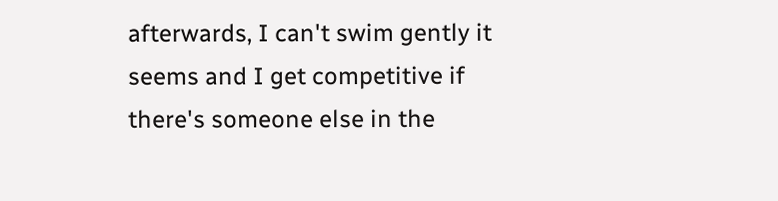afterwards, I can't swim gently it seems and I get competitive if there's someone else in the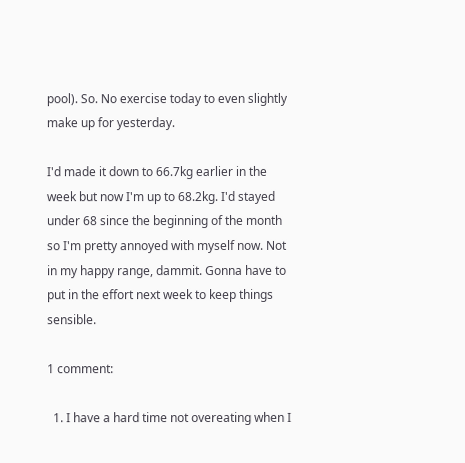pool). So. No exercise today to even slightly make up for yesterday.

I'd made it down to 66.7kg earlier in the week but now I'm up to 68.2kg. I'd stayed under 68 since the beginning of the month so I'm pretty annoyed with myself now. Not in my happy range, dammit. Gonna have to put in the effort next week to keep things sensible.

1 comment:

  1. I have a hard time not overeating when I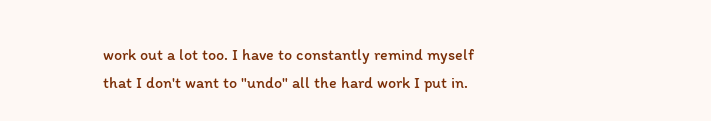work out a lot too. I have to constantly remind myself that I don't want to "undo" all the hard work I put in.